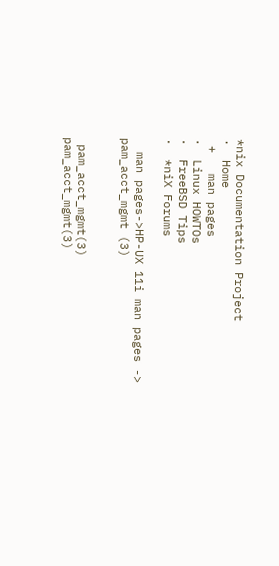*nix Documentation Project
·  Home
 +   man pages
·  Linux HOWTOs
·  FreeBSD Tips
·  *niX Forums

  man pages->HP-UX 11i man pages -> pam_acct_mgmt (3)


 pam_acct_mgmt(3)                                           pam_acct_mgmt(3)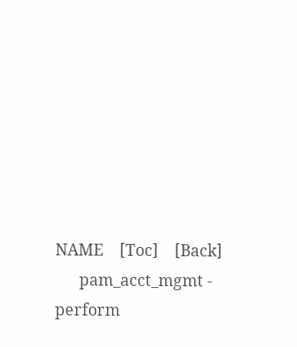NAME    [Toc]    [Back]
      pam_acct_mgmt - perform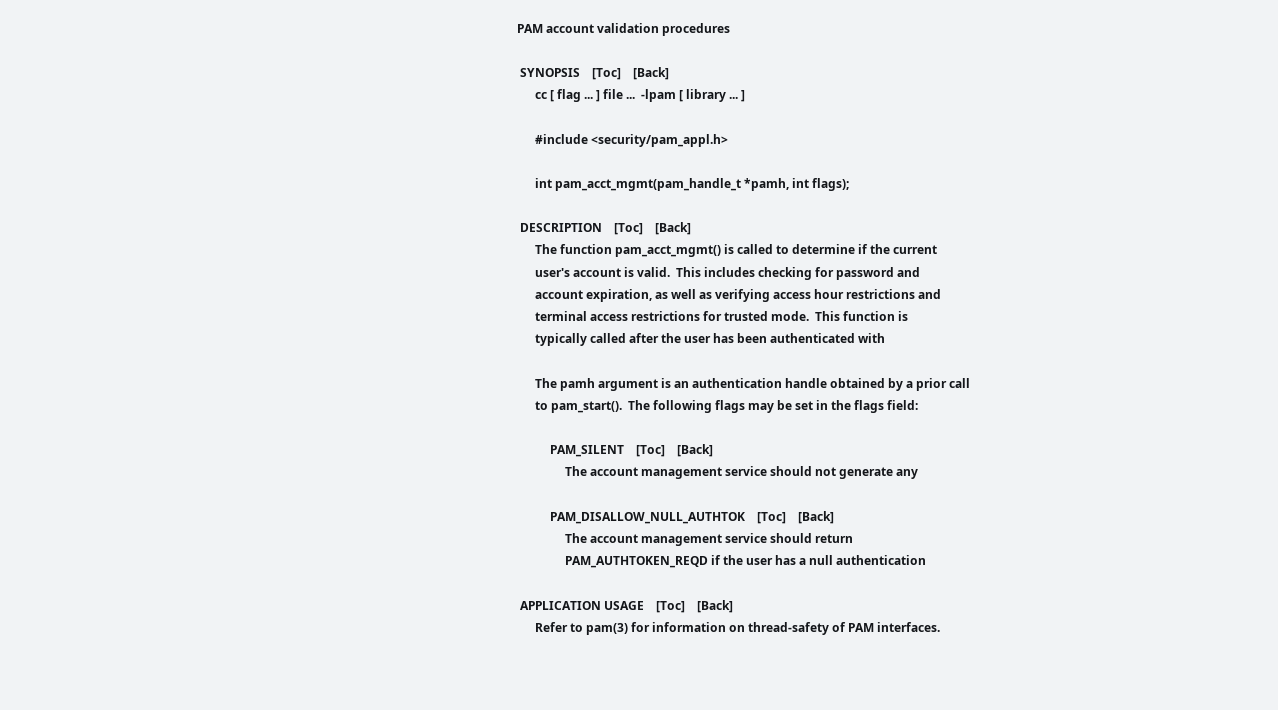PAM account validation procedures

 SYNOPSIS    [Toc]    [Back]
      cc [ flag ... ] file ...  -lpam [ library ... ]

      #include <security/pam_appl.h>

      int pam_acct_mgmt(pam_handle_t *pamh, int flags);

 DESCRIPTION    [Toc]    [Back]
      The function pam_acct_mgmt() is called to determine if the current
      user's account is valid.  This includes checking for password and
      account expiration, as well as verifying access hour restrictions and
      terminal access restrictions for trusted mode.  This function is
      typically called after the user has been authenticated with

      The pamh argument is an authentication handle obtained by a prior call
      to pam_start().  The following flags may be set in the flags field:

           PAM_SILENT    [Toc]    [Back]
                The account management service should not generate any

           PAM_DISALLOW_NULL_AUTHTOK    [Toc]    [Back]
                The account management service should return
                PAM_AUTHTOKEN_REQD if the user has a null authentication

 APPLICATION USAGE    [Toc]    [Back]
      Refer to pam(3) for information on thread-safety of PAM interfaces.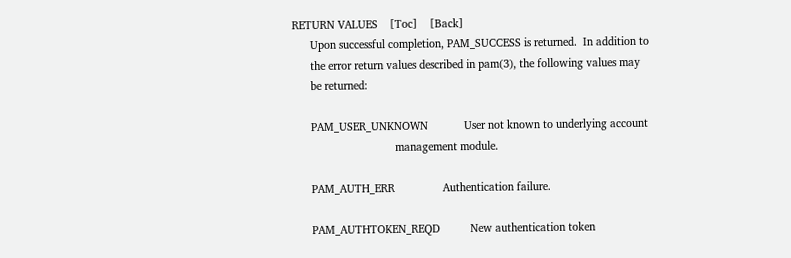RETURN VALUES    [Toc]    [Back]
      Upon successful completion, PAM_SUCCESS is returned.  In addition to
      the error return values described in pam(3), the following values may
      be returned:

      PAM_USER_UNKNOWN            User not known to underlying account
                                  management module.

      PAM_AUTH_ERR                Authentication failure.

      PAM_AUTHTOKEN_REQD          New authentication token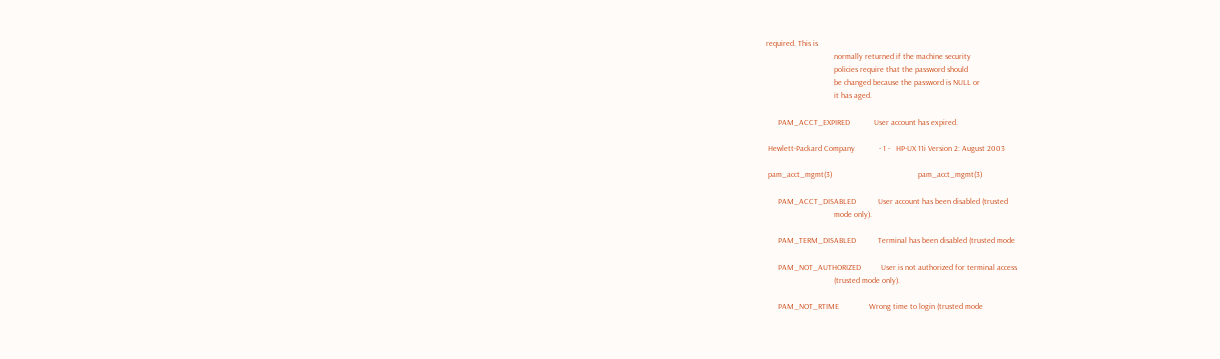required. This is
                                  normally returned if the machine security
                                  policies require that the password should
                                  be changed because the password is NULL or
                                  it has aged.

      PAM_ACCT_EXPIRED            User account has expired.

 Hewlett-Packard Company            - 1 -   HP-UX 11i Version 2: August 2003

 pam_acct_mgmt(3)                                           pam_acct_mgmt(3)

      PAM_ACCT_DISABLED           User account has been disabled (trusted
                                  mode only).

      PAM_TERM_DISABLED           Terminal has been disabled (trusted mode

      PAM_NOT_AUTHORIZED          User is not authorized for terminal access
                                  (trusted mode only).

      PAM_NOT_RTIME               Wrong time to login (trusted mode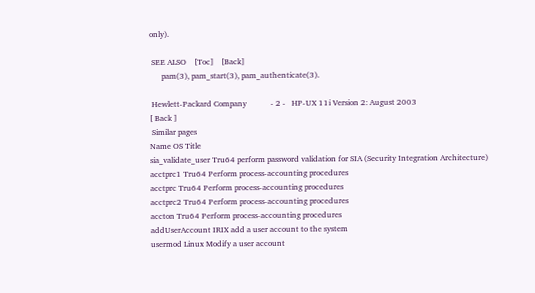only).

 SEE ALSO    [Toc]    [Back]
      pam(3), pam_start(3), pam_authenticate(3).

 Hewlett-Packard Company            - 2 -   HP-UX 11i Version 2: August 2003
[ Back ]
 Similar pages
Name OS Title
sia_validate_user Tru64 perform password validation for SIA (Security Integration Architecture)
acctprc1 Tru64 Perform process-accounting procedures
acctprc Tru64 Perform process-accounting procedures
acctprc2 Tru64 Perform process-accounting procedures
accton Tru64 Perform process-accounting procedures
addUserAccount IRIX add a user account to the system
usermod Linux Modify a user account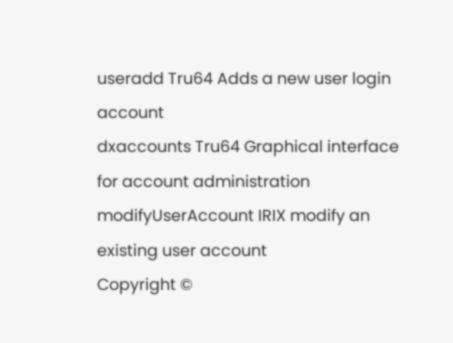useradd Tru64 Adds a new user login account
dxaccounts Tru64 Graphical interface for account administration
modifyUserAccount IRIX modify an existing user account
Copyright ©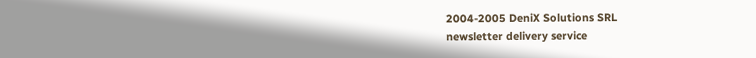2004-2005 DeniX Solutions SRL
newsletter delivery service